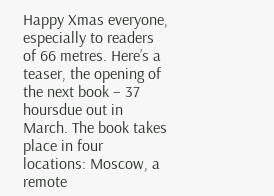Happy Xmas everyone, especially to readers of 66 metres. Here’s a teaser, the opening of the next book – 37 hoursdue out in March. The book takes place in four locations: Moscow, a remote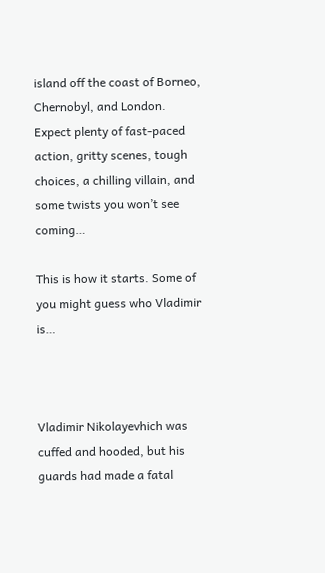island off the coast of Borneo, Chernobyl, and London. Expect plenty of fast-paced action, gritty scenes, tough choices, a chilling villain, and some twists you won’t see coming…

This is how it starts. Some of you might guess who Vladimir is…



Vladimir Nikolayevhich was cuffed and hooded, but his guards had made a fatal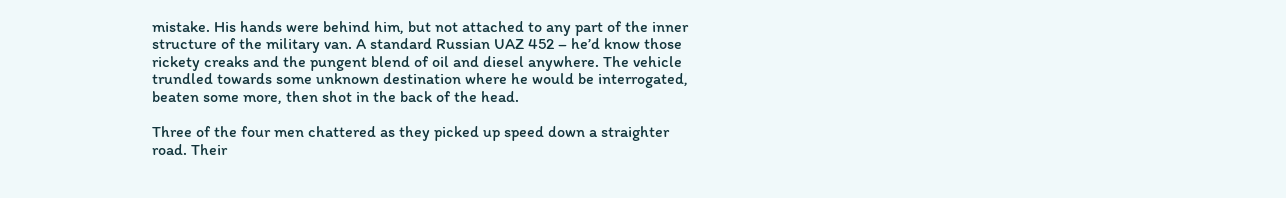mistake. His hands were behind him, but not attached to any part of the inner structure of the military van. A standard Russian UAZ 452 – he’d know those rickety creaks and the pungent blend of oil and diesel anywhere. The vehicle trundled towards some unknown destination where he would be interrogated, beaten some more, then shot in the back of the head.

Three of the four men chattered as they picked up speed down a straighter road. Their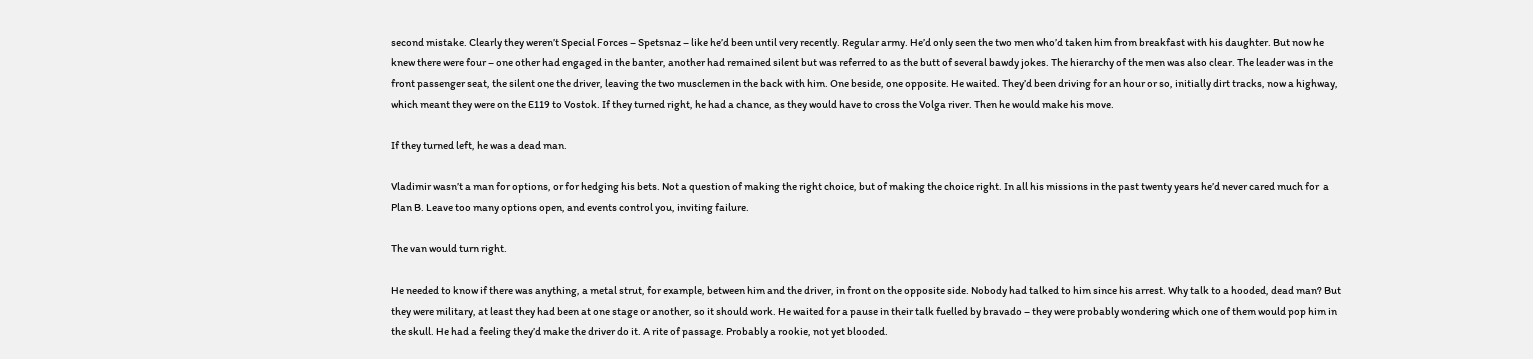second mistake. Clearly they weren’t Special Forces – Spetsnaz – like he’d been until very recently. Regular army. He’d only seen the two men who’d taken him from breakfast with his daughter. But now he knew there were four – one other had engaged in the banter, another had remained silent but was referred to as the butt of several bawdy jokes. The hierarchy of the men was also clear. The leader was in the front passenger seat, the silent one the driver, leaving the two musclemen in the back with him. One beside, one opposite. He waited. They’d been driving for an hour or so, initially dirt tracks, now a highway, which meant they were on the E119 to Vostok. If they turned right, he had a chance, as they would have to cross the Volga river. Then he would make his move.

If they turned left, he was a dead man.

Vladimir wasn’t a man for options, or for hedging his bets. Not a question of making the right choice, but of making the choice right. In all his missions in the past twenty years he’d never cared much for  a Plan B. Leave too many options open, and events control you, inviting failure.

The van would turn right.

He needed to know if there was anything, a metal strut, for example, between him and the driver, in front on the opposite side. Nobody had talked to him since his arrest. Why talk to a hooded, dead man? But they were military, at least they had been at one stage or another, so it should work. He waited for a pause in their talk fuelled by bravado – they were probably wondering which one of them would pop him in the skull. He had a feeling they’d make the driver do it. A rite of passage. Probably a rookie, not yet blooded.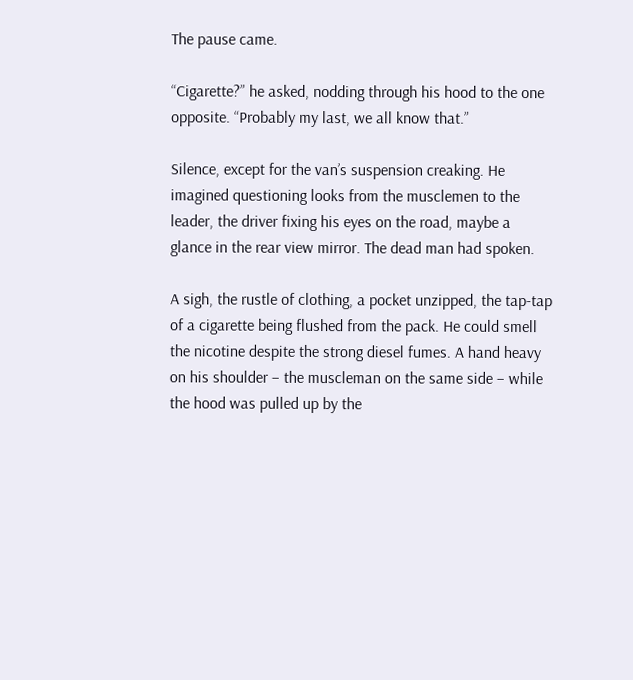The pause came.

“Cigarette?” he asked, nodding through his hood to the one opposite. “Probably my last, we all know that.”

Silence, except for the van’s suspension creaking. He imagined questioning looks from the musclemen to the leader, the driver fixing his eyes on the road, maybe a glance in the rear view mirror. The dead man had spoken.

A sigh, the rustle of clothing, a pocket unzipped, the tap-tap of a cigarette being flushed from the pack. He could smell the nicotine despite the strong diesel fumes. A hand heavy on his shoulder – the muscleman on the same side – while the hood was pulled up by the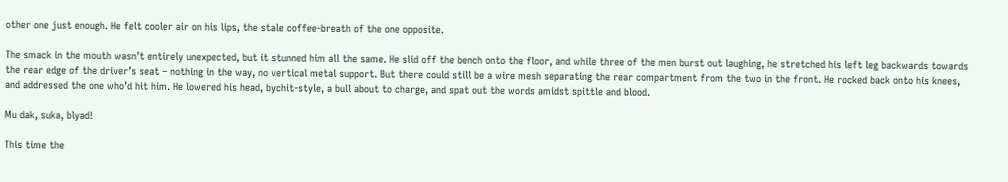other one just enough. He felt cooler air on his lips, the stale coffee-breath of the one opposite.

The smack in the mouth wasn’t entirely unexpected, but it stunned him all the same. He slid off the bench onto the floor, and while three of the men burst out laughing, he stretched his left leg backwards towards the rear edge of the driver’s seat – nothing in the way, no vertical metal support. But there could still be a wire mesh separating the rear compartment from the two in the front. He rocked back onto his knees, and addressed the one who’d hit him. He lowered his head, bychit-style, a bull about to charge, and spat out the words amidst spittle and blood.

Mu dak, suka, blyad!

This time the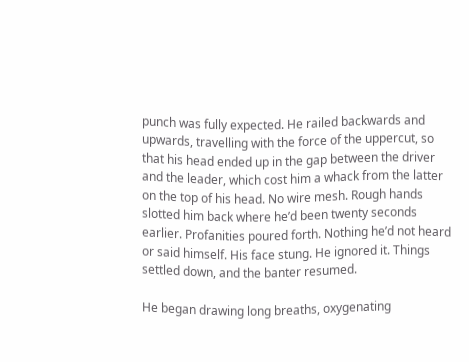punch was fully expected. He railed backwards and upwards, travelling with the force of the uppercut, so that his head ended up in the gap between the driver and the leader, which cost him a whack from the latter on the top of his head. No wire mesh. Rough hands slotted him back where he’d been twenty seconds earlier. Profanities poured forth. Nothing he’d not heard or said himself. His face stung. He ignored it. Things settled down, and the banter resumed.

He began drawing long breaths, oxygenating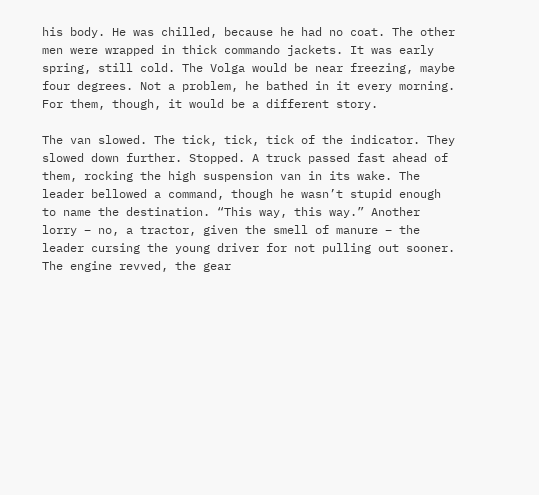his body. He was chilled, because he had no coat. The other men were wrapped in thick commando jackets. It was early spring, still cold. The Volga would be near freezing, maybe four degrees. Not a problem, he bathed in it every morning. For them, though, it would be a different story.

The van slowed. The tick, tick, tick of the indicator. They slowed down further. Stopped. A truck passed fast ahead of them, rocking the high suspension van in its wake. The leader bellowed a command, though he wasn’t stupid enough to name the destination. “This way, this way.” Another lorry – no, a tractor, given the smell of manure – the leader cursing the young driver for not pulling out sooner. The engine revved, the gear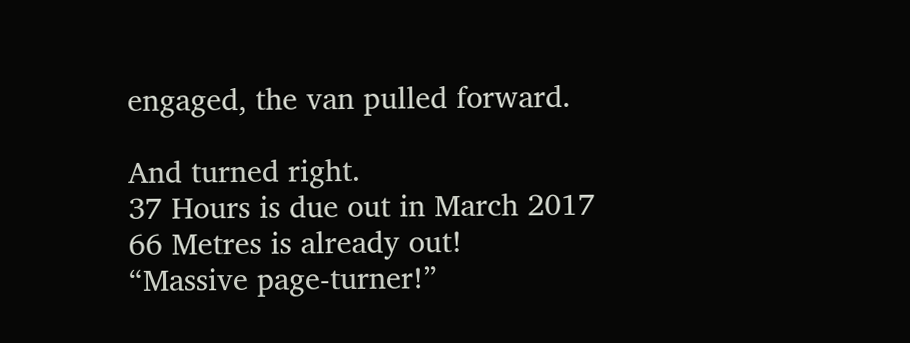engaged, the van pulled forward.

And turned right.
37 Hours is due out in March 2017
66 Metres is already out!
“Massive page-turner!”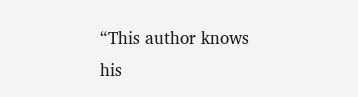“This author knows his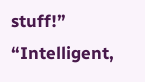stuff!” “Intelligent,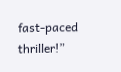fast-paced thriller!”